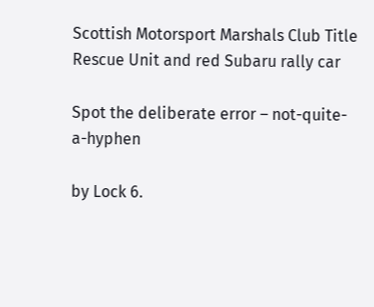Scottish Motorsport Marshals Club Title
Rescue Unit and red Subaru rally car

Spot the deliberate error – not-quite-a-hyphen

by Lock 6.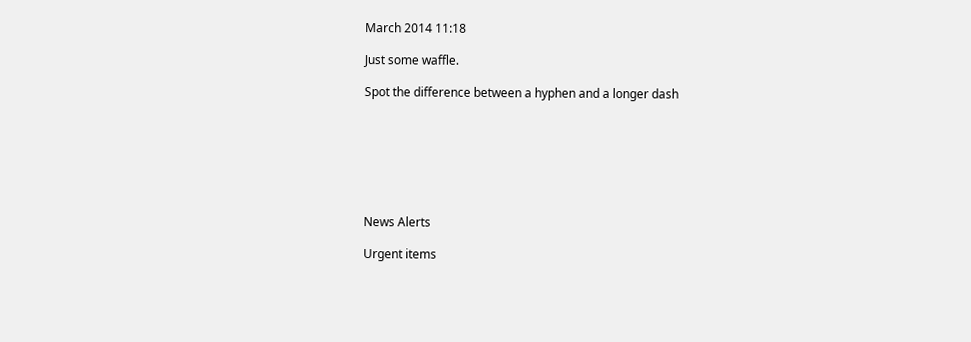March 2014 11:18

Just some waffle.

Spot the difference between a hyphen and a longer dash







News Alerts

Urgent items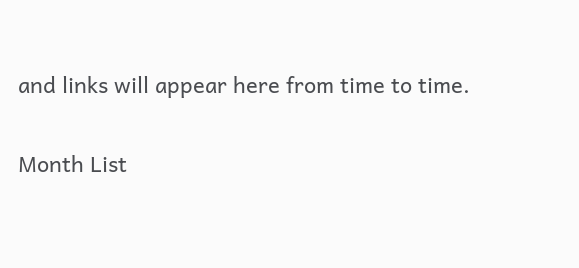and links will appear here from time to time.

Month List